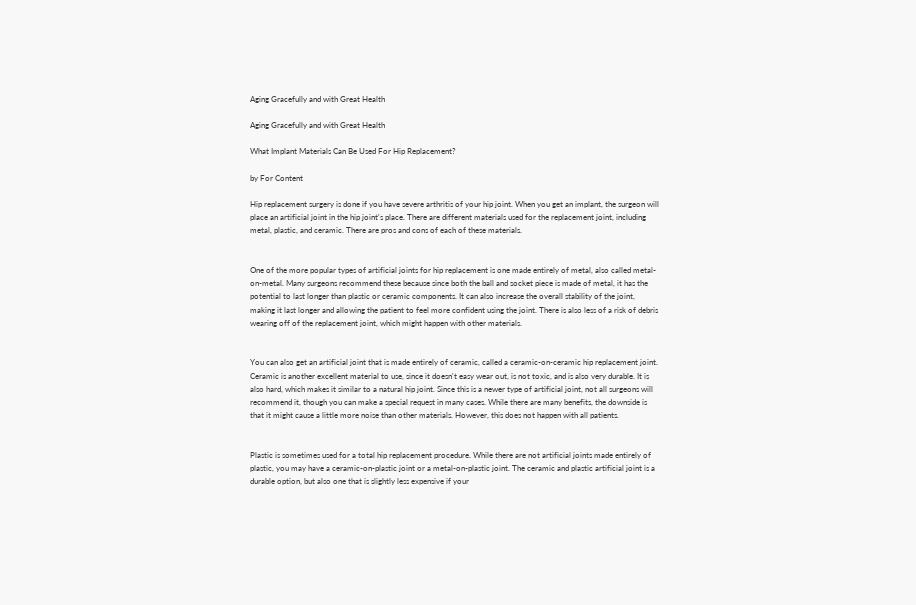Aging Gracefully and with Great Health

Aging Gracefully and with Great Health

What Implant Materials Can Be Used For Hip Replacement?

by For Content

Hip replacement surgery is done if you have severe arthritis of your hip joint. When you get an implant, the surgeon will place an artificial joint in the hip joint's place. There are different materials used for the replacement joint, including metal, plastic, and ceramic. There are pros and cons of each of these materials.


One of the more popular types of artificial joints for hip replacement is one made entirely of metal, also called metal-on-metal. Many surgeons recommend these because since both the ball and socket piece is made of metal, it has the potential to last longer than plastic or ceramic components. It can also increase the overall stability of the joint, making it last longer and allowing the patient to feel more confident using the joint. There is also less of a risk of debris wearing off of the replacement joint, which might happen with other materials.


You can also get an artificial joint that is made entirely of ceramic, called a ceramic-on-ceramic hip replacement joint. Ceramic is another excellent material to use, since it doesn't easy wear out, is not toxic, and is also very durable. It is also hard, which makes it similar to a natural hip joint. Since this is a newer type of artificial joint, not all surgeons will recommend it, though you can make a special request in many cases. While there are many benefits, the downside is that it might cause a little more noise than other materials. However, this does not happen with all patients.


Plastic is sometimes used for a total hip replacement procedure. While there are not artificial joints made entirely of plastic, you may have a ceramic-on-plastic joint or a metal-on-plastic joint. The ceramic and plastic artificial joint is a durable option, but also one that is slightly less expensive if your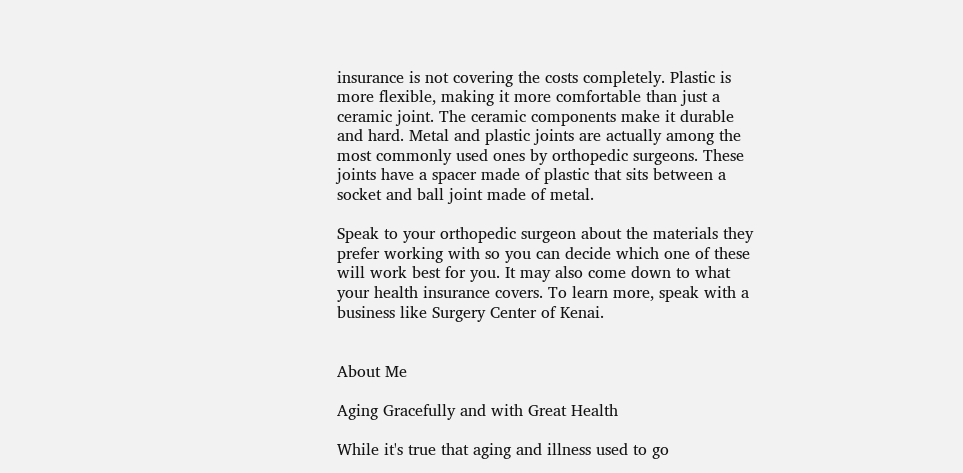insurance is not covering the costs completely. Plastic is more flexible, making it more comfortable than just a ceramic joint. The ceramic components make it durable and hard. Metal and plastic joints are actually among the most commonly used ones by orthopedic surgeons. These joints have a spacer made of plastic that sits between a socket and ball joint made of metal.

Speak to your orthopedic surgeon about the materials they prefer working with so you can decide which one of these will work best for you. It may also come down to what your health insurance covers. To learn more, speak with a business like Surgery Center of Kenai.


About Me

Aging Gracefully and with Great Health

While it's true that aging and illness used to go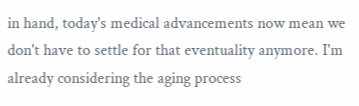in hand, today's medical advancements now mean we don't have to settle for that eventuality anymore. I'm already considering the aging process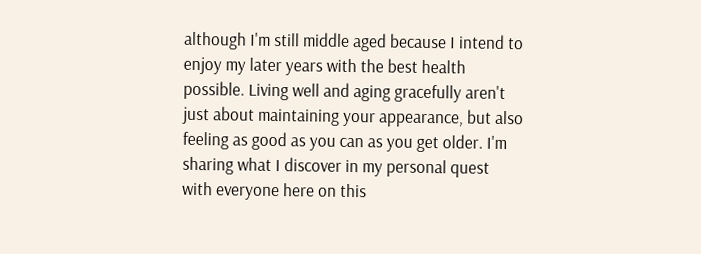although I'm still middle aged because I intend to enjoy my later years with the best health possible. Living well and aging gracefully aren't just about maintaining your appearance, but also feeling as good as you can as you get older. I'm sharing what I discover in my personal quest with everyone here on this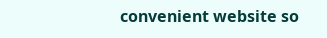convenient website so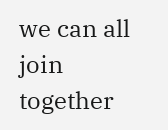we can all join together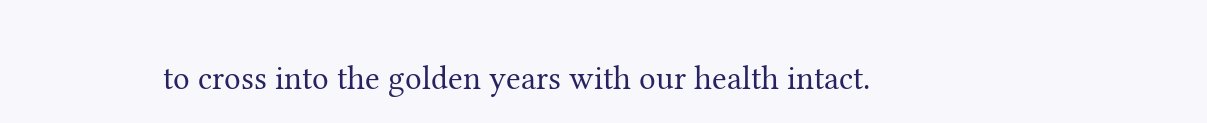to cross into the golden years with our health intact.